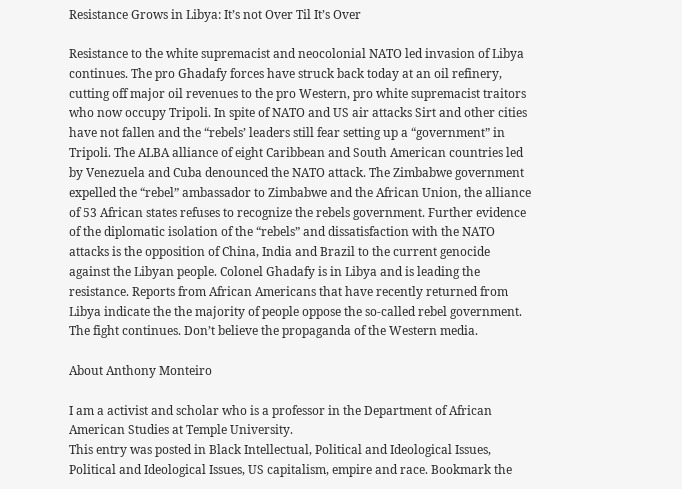Resistance Grows in Libya: It’s not Over Til It’s Over

Resistance to the white supremacist and neocolonial NATO led invasion of Libya continues. The pro Ghadafy forces have struck back today at an oil refinery, cutting off major oil revenues to the pro Western, pro white supremacist traitors who now occupy Tripoli. In spite of NATO and US air attacks Sirt and other cities have not fallen and the “rebels’ leaders still fear setting up a “government” in Tripoli. The ALBA alliance of eight Caribbean and South American countries led by Venezuela and Cuba denounced the NATO attack. The Zimbabwe government expelled the “rebel” ambassador to Zimbabwe and the African Union, the alliance of 53 African states refuses to recognize the rebels government. Further evidence of the diplomatic isolation of the “rebels” and dissatisfaction with the NATO attacks is the opposition of China, India and Brazil to the current genocide against the Libyan people. Colonel Ghadafy is in Libya and is leading the resistance. Reports from African Americans that have recently returned from Libya indicate the the majority of people oppose the so-called rebel government. The fight continues. Don’t believe the propaganda of the Western media.

About Anthony Monteiro

I am a activist and scholar who is a professor in the Department of African American Studies at Temple University.
This entry was posted in Black Intellectual, Political and Ideological Issues, Political and Ideological Issues, US capitalism, empire and race. Bookmark the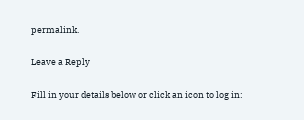permalink.

Leave a Reply

Fill in your details below or click an icon to log in: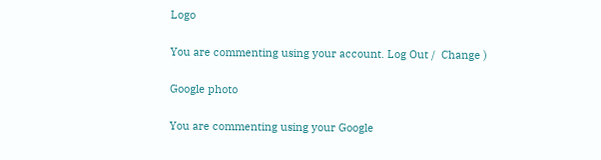Logo

You are commenting using your account. Log Out /  Change )

Google photo

You are commenting using your Google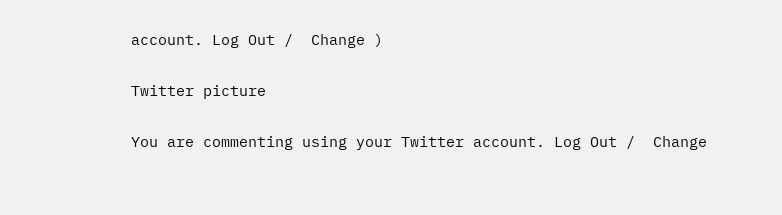account. Log Out /  Change )

Twitter picture

You are commenting using your Twitter account. Log Out /  Change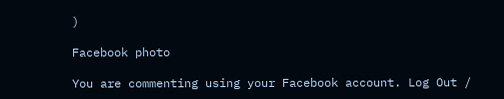)

Facebook photo

You are commenting using your Facebook account. Log Out /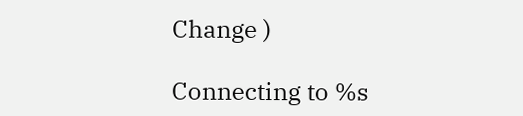Change )

Connecting to %s